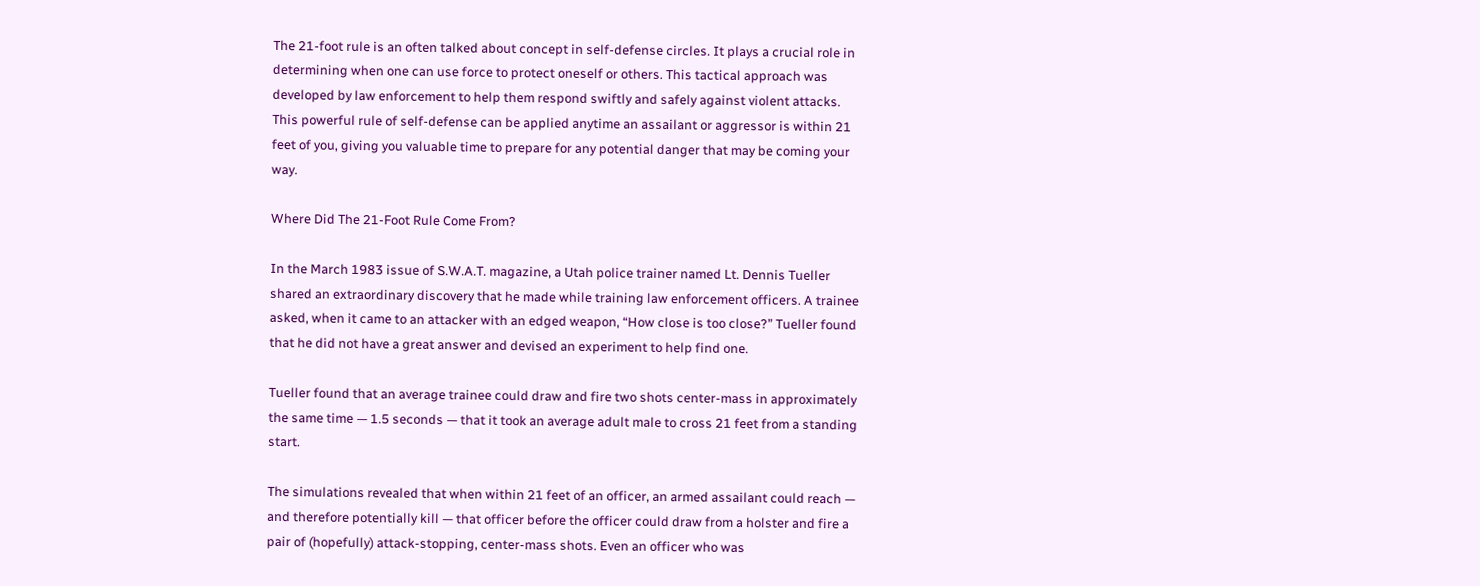The 21-foot rule is an often talked about concept in self-defense circles. It plays a crucial role in determining when one can use force to protect oneself or others. This tactical approach was developed by law enforcement to help them respond swiftly and safely against violent attacks. This powerful rule of self-defense can be applied anytime an assailant or aggressor is within 21 feet of you, giving you valuable time to prepare for any potential danger that may be coming your way.

Where Did The 21-Foot Rule Come From?

In the March 1983 issue of S.W.A.T. magazine, a Utah police trainer named Lt. Dennis Tueller shared an extraordinary discovery that he made while training law enforcement officers. A trainee asked, when it came to an attacker with an edged weapon, “How close is too close?” Tueller found that he did not have a great answer and devised an experiment to help find one.

Tueller found that an average trainee could draw and fire two shots center-mass in approximately the same time — 1.5 seconds — that it took an average adult male to cross 21 feet from a standing start.

The simulations revealed that when within 21 feet of an officer, an armed assailant could reach — and therefore potentially kill — that officer before the officer could draw from a holster and fire a pair of (hopefully) attack-stopping, center-mass shots. Even an officer who was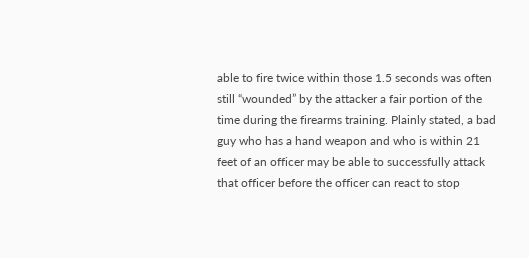able to fire twice within those 1.5 seconds was often still “wounded” by the attacker a fair portion of the time during the firearms training. Plainly stated, a bad guy who has a hand weapon and who is within 21 feet of an officer may be able to successfully attack that officer before the officer can react to stop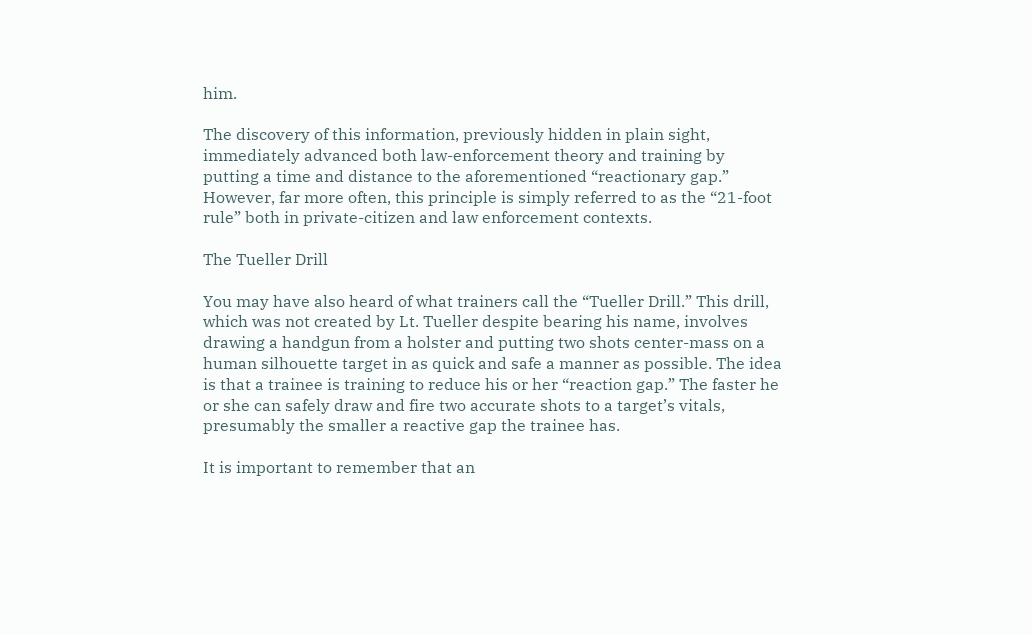him.

The discovery of this information, previously hidden in plain sight, immediately advanced both law-enforcement theory and training by putting a time and distance to the aforementioned “reactionary gap.” However, far more often, this principle is simply referred to as the “21-foot rule” both in private-citizen and law enforcement contexts.

The Tueller Drill

You may have also heard of what trainers call the “Tueller Drill.” This drill, which was not created by Lt. Tueller despite bearing his name, involves drawing a handgun from a holster and putting two shots center-mass on a human silhouette target in as quick and safe a manner as possible. The idea is that a trainee is training to reduce his or her “reaction gap.” The faster he or she can safely draw and fire two accurate shots to a target’s vitals, presumably the smaller a reactive gap the trainee has.

It is important to remember that an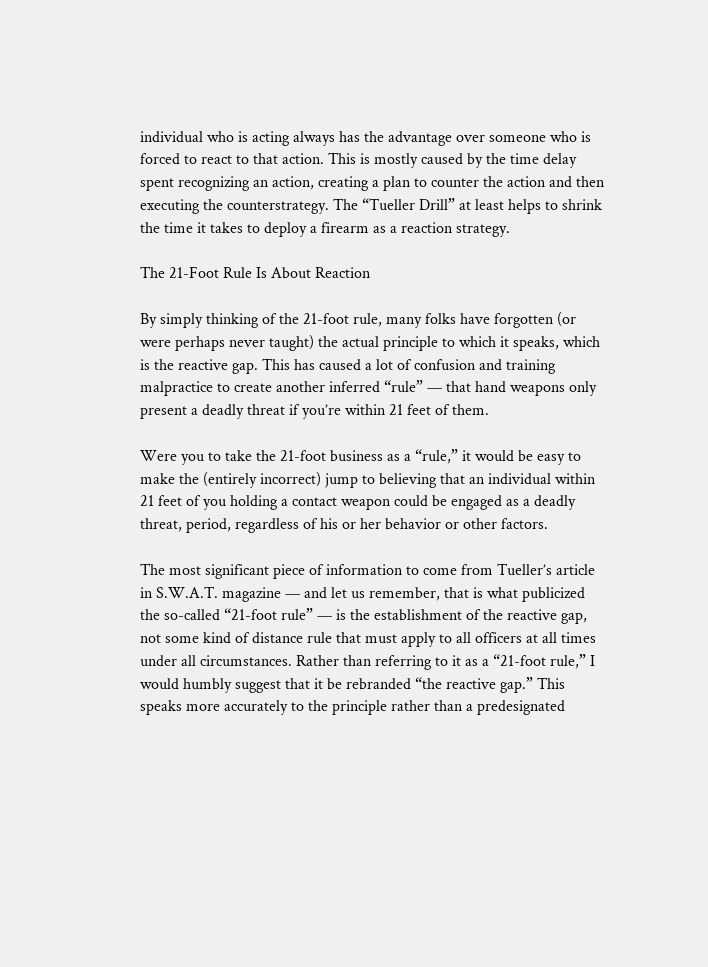individual who is acting always has the advantage over someone who is forced to react to that action. This is mostly caused by the time delay spent recognizing an action, creating a plan to counter the action and then executing the counterstrategy. The “Tueller Drill” at least helps to shrink the time it takes to deploy a firearm as a reaction strategy.

The 21-Foot Rule Is About Reaction

By simply thinking of the 21-foot rule, many folks have forgotten (or were perhaps never taught) the actual principle to which it speaks, which is the reactive gap. This has caused a lot of confusion and training malpractice to create another inferred “rule” — that hand weapons only present a deadly threat if you’re within 21 feet of them.

Were you to take the 21-foot business as a “rule,” it would be easy to make the (entirely incorrect) jump to believing that an individual within 21 feet of you holding a contact weapon could be engaged as a deadly threat, period, regardless of his or her behavior or other factors.

The most significant piece of information to come from Tueller’s article in S.W.A.T. magazine — and let us remember, that is what publicized the so-called “21-foot rule” — is the establishment of the reactive gap, not some kind of distance rule that must apply to all officers at all times under all circumstances. Rather than referring to it as a “21-foot rule,” I would humbly suggest that it be rebranded “the reactive gap.” This speaks more accurately to the principle rather than a predesignated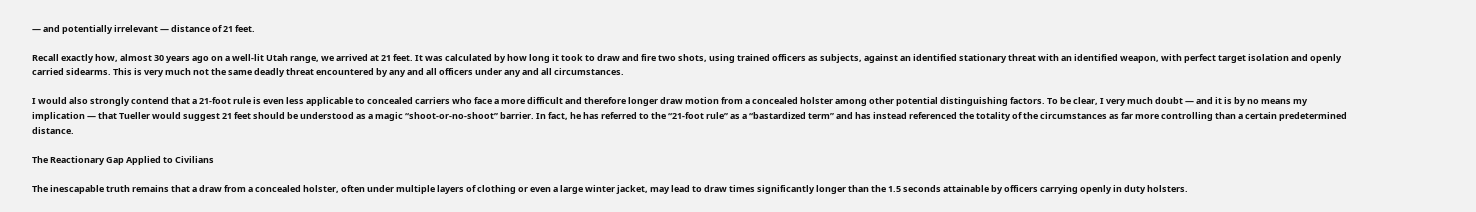— and potentially irrelevant — distance of 21 feet.

Recall exactly how, almost 30 years ago on a well-lit Utah range, we arrived at 21 feet. It was calculated by how long it took to draw and fire two shots, using trained officers as subjects, against an identified stationary threat with an identified weapon, with perfect target isolation and openly carried sidearms. This is very much not the same deadly threat encountered by any and all officers under any and all circumstances.

I would also strongly contend that a 21-foot rule is even less applicable to concealed carriers who face a more difficult and therefore longer draw motion from a concealed holster among other potential distinguishing factors. To be clear, I very much doubt — and it is by no means my implication — that Tueller would suggest 21 feet should be understood as a magic “shoot-or-no-shoot” barrier. In fact, he has referred to the “21-foot rule” as a “bastardized term” and has instead referenced the totality of the circumstances as far more controlling than a certain predetermined distance.

The Reactionary Gap Applied to Civilians

The inescapable truth remains that a draw from a concealed holster, often under multiple layers of clothing or even a large winter jacket, may lead to draw times significantly longer than the 1.5 seconds attainable by officers carrying openly in duty holsters.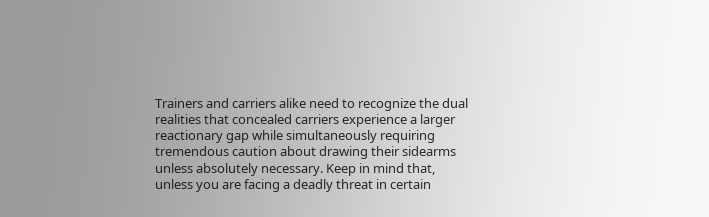Trainers and carriers alike need to recognize the dual realities that concealed carriers experience a larger reactionary gap while simultaneously requiring tremendous caution about drawing their sidearms unless absolutely necessary. Keep in mind that, unless you are facing a deadly threat in certain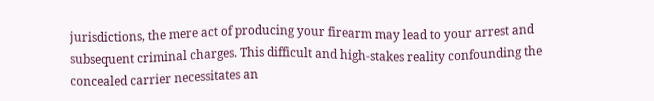jurisdictions, the mere act of producing your firearm may lead to your arrest and subsequent criminal charges. This difficult and high-stakes reality confounding the concealed carrier necessitates an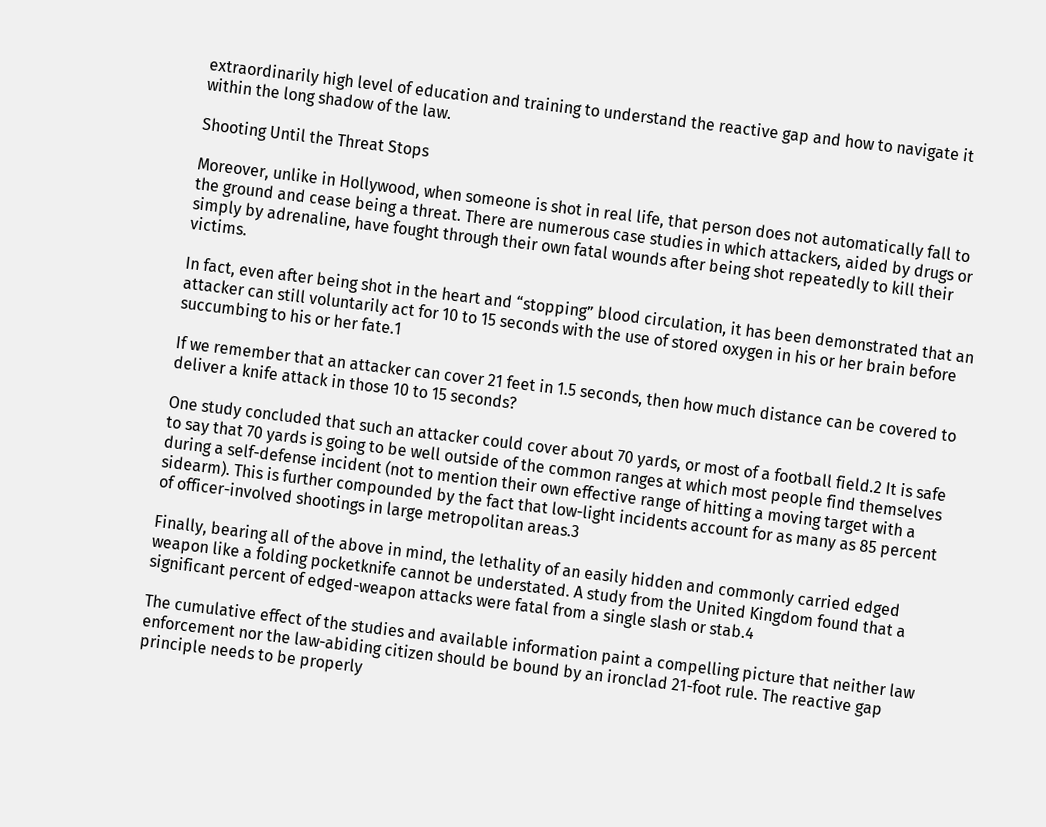extraordinarily high level of education and training to understand the reactive gap and how to navigate it within the long shadow of the law.

Shooting Until the Threat Stops

Moreover, unlike in Hollywood, when someone is shot in real life, that person does not automatically fall to the ground and cease being a threat. There are numerous case studies in which attackers, aided by drugs or simply by adrenaline, have fought through their own fatal wounds after being shot repeatedly to kill their victims.

In fact, even after being shot in the heart and “stopping” blood circulation, it has been demonstrated that an attacker can still voluntarily act for 10 to 15 seconds with the use of stored oxygen in his or her brain before succumbing to his or her fate.1

If we remember that an attacker can cover 21 feet in 1.5 seconds, then how much distance can be covered to deliver a knife attack in those 10 to 15 seconds?

One study concluded that such an attacker could cover about 70 yards, or most of a football field.2 It is safe to say that 70 yards is going to be well outside of the common ranges at which most people find themselves during a self-defense incident (not to mention their own effective range of hitting a moving target with a sidearm). This is further compounded by the fact that low-light incidents account for as many as 85 percent of officer-involved shootings in large metropolitan areas.3

Finally, bearing all of the above in mind, the lethality of an easily hidden and commonly carried edged weapon like a folding pocketknife cannot be understated. A study from the United Kingdom found that a significant percent of edged-weapon attacks were fatal from a single slash or stab.4

The cumulative effect of the studies and available information paint a compelling picture that neither law enforcement nor the law-abiding citizen should be bound by an ironclad 21-foot rule. The reactive gap principle needs to be properly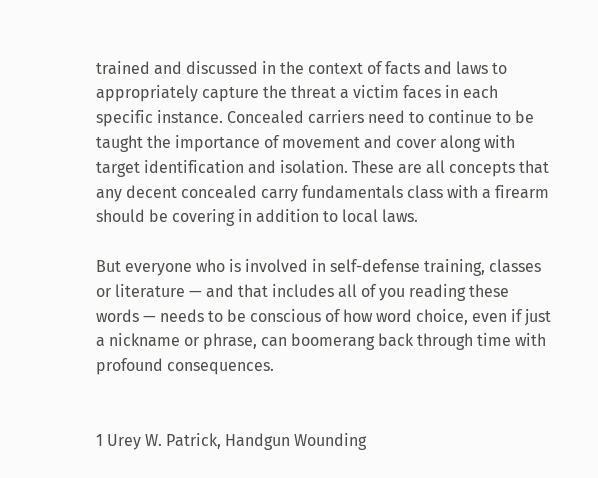trained and discussed in the context of facts and laws to appropriately capture the threat a victim faces in each specific instance. Concealed carriers need to continue to be taught the importance of movement and cover along with target identification and isolation. These are all concepts that any decent concealed carry fundamentals class with a firearm should be covering in addition to local laws.

But everyone who is involved in self-defense training, classes or literature — and that includes all of you reading these words — needs to be conscious of how word choice, even if just a nickname or phrase, can boomerang back through time with profound consequences.


1 Urey W. Patrick, Handgun Wounding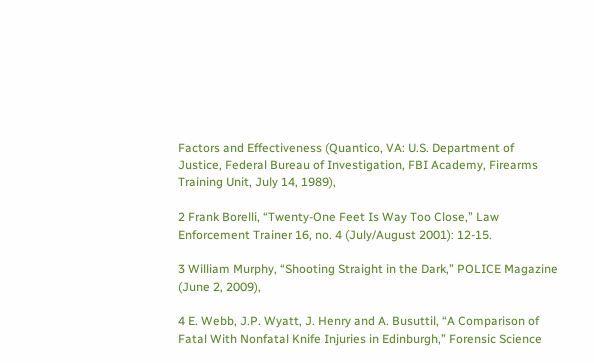Factors and Effectiveness (Quantico, VA: U.S. Department of Justice, Federal Bureau of Investigation, FBI Academy, Firearms Training Unit, July 14, 1989),

2 Frank Borelli, “Twenty-One Feet Is Way Too Close,” Law Enforcement Trainer 16, no. 4 (July/August 2001): 12-15.

3 William Murphy, “Shooting Straight in the Dark,” POLICE Magazine (June 2, 2009),

4 E. Webb, J.P. Wyatt, J. Henry and A. Busuttil, “A Comparison of Fatal With Nonfatal Knife Injuries in Edinburgh,” Forensic Science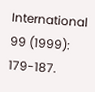International 99 (1999): 179-187.